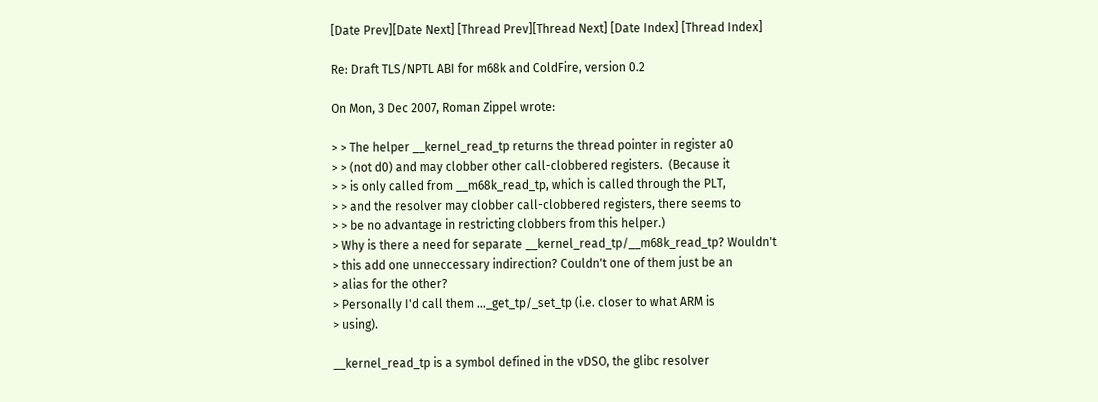[Date Prev][Date Next] [Thread Prev][Thread Next] [Date Index] [Thread Index]

Re: Draft TLS/NPTL ABI for m68k and ColdFire, version 0.2

On Mon, 3 Dec 2007, Roman Zippel wrote:

> > The helper __kernel_read_tp returns the thread pointer in register a0
> > (not d0) and may clobber other call-clobbered registers.  (Because it
> > is only called from __m68k_read_tp, which is called through the PLT,
> > and the resolver may clobber call-clobbered registers, there seems to
> > be no advantage in restricting clobbers from this helper.)
> Why is there a need for separate __kernel_read_tp/__m68k_read_tp? Wouldn't
> this add one unneccessary indirection? Couldn't one of them just be an
> alias for the other?
> Personally I'd call them ..._get_tp/_set_tp (i.e. closer to what ARM is
> using).

__kernel_read_tp is a symbol defined in the vDSO, the glibc resolver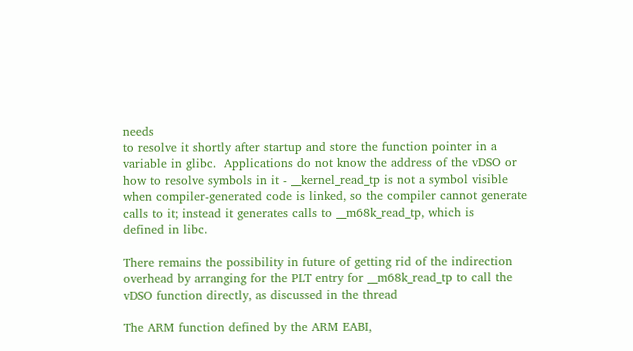needs
to resolve it shortly after startup and store the function pointer in a
variable in glibc.  Applications do not know the address of the vDSO or
how to resolve symbols in it - __kernel_read_tp is not a symbol visible
when compiler-generated code is linked, so the compiler cannot generate
calls to it; instead it generates calls to __m68k_read_tp, which is
defined in libc.

There remains the possibility in future of getting rid of the indirection
overhead by arranging for the PLT entry for __m68k_read_tp to call the
vDSO function directly, as discussed in the thread

The ARM function defined by the ARM EABI,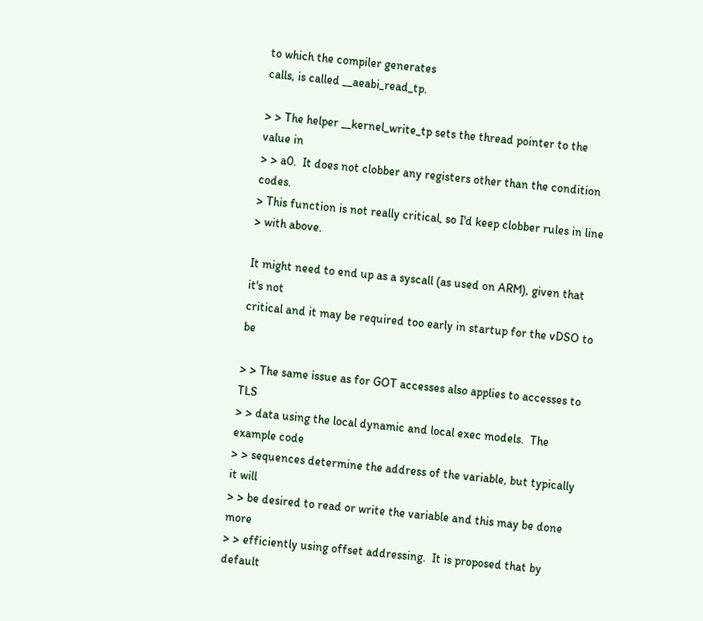to which the compiler generates
calls, is called __aeabi_read_tp.

> > The helper __kernel_write_tp sets the thread pointer to the value in
> > a0.  It does not clobber any registers other than the condition codes.
> This function is not really critical, so I'd keep clobber rules in line
> with above.

It might need to end up as a syscall (as used on ARM), given that it's not
critical and it may be required too early in startup for the vDSO to be

> > The same issue as for GOT accesses also applies to accesses to TLS
> > data using the local dynamic and local exec models.  The example code
> > sequences determine the address of the variable, but typically it will
> > be desired to read or write the variable and this may be done more
> > efficiently using offset addressing.  It is proposed that by default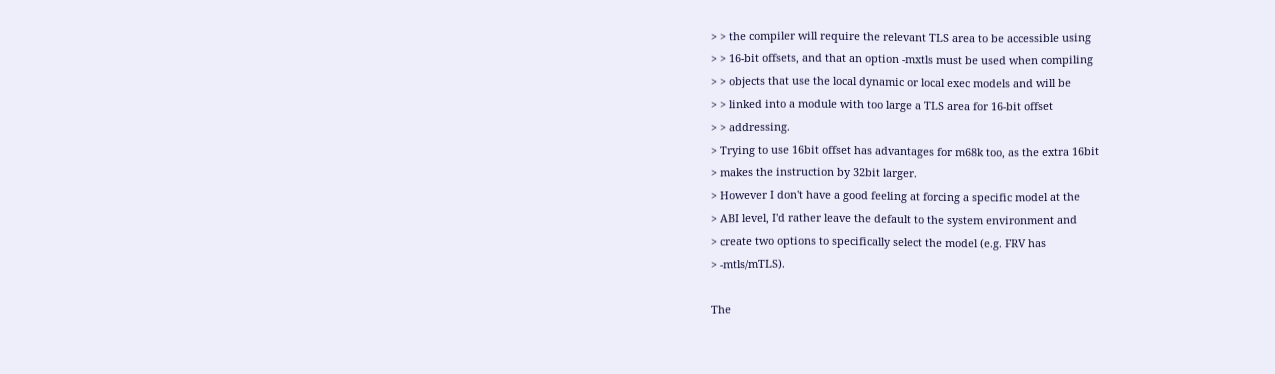> > the compiler will require the relevant TLS area to be accessible using
> > 16-bit offsets, and that an option -mxtls must be used when compiling
> > objects that use the local dynamic or local exec models and will be
> > linked into a module with too large a TLS area for 16-bit offset
> > addressing.
> Trying to use 16bit offset has advantages for m68k too, as the extra 16bit
> makes the instruction by 32bit larger.
> However I don't have a good feeling at forcing a specific model at the
> ABI level, I'd rather leave the default to the system environment and
> create two options to specifically select the model (e.g. FRV has
> -mtls/mTLS).

The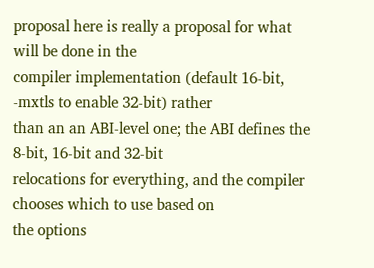proposal here is really a proposal for what will be done in the
compiler implementation (default 16-bit, -mxtls to enable 32-bit) rather
than an an ABI-level one; the ABI defines the 8-bit, 16-bit and 32-bit
relocations for everything, and the compiler chooses which to use based on
the options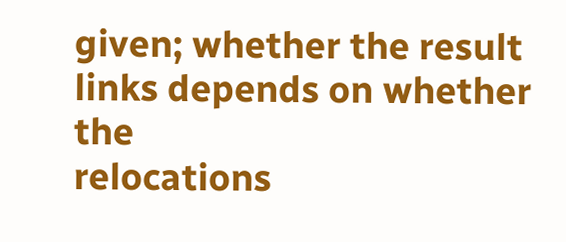given; whether the result links depends on whether the
relocations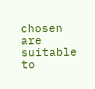chosen are suitable to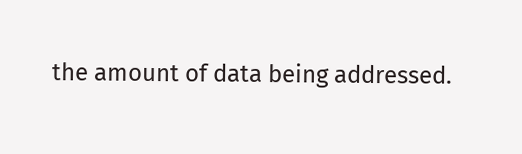the amount of data being addressed.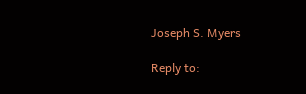Joseph S. Myers

Reply to: